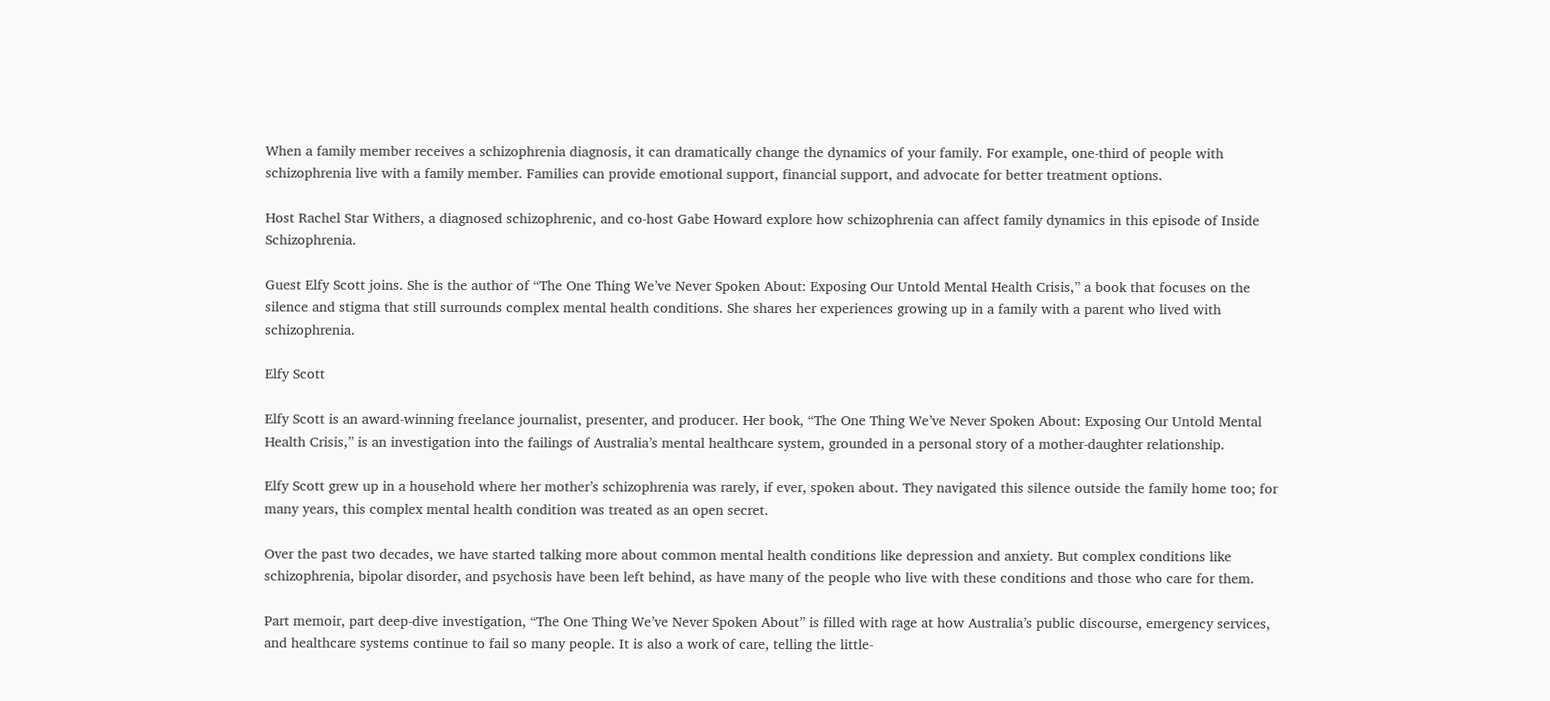When a family member receives a schizophrenia diagnosis, it can dramatically change the dynamics of your family. For example, one-third of people with schizophrenia live with a family member. Families can provide emotional support, financial support, and advocate for better treatment options.

Host Rachel Star Withers, a diagnosed schizophrenic, and co-host Gabe Howard explore how schizophrenia can affect family dynamics in this episode of Inside Schizophrenia.

Guest Elfy Scott joins. She is the author of “The One Thing We’ve Never Spoken About: Exposing Our Untold Mental Health Crisis,” a book that focuses on the silence and stigma that still surrounds complex mental health conditions. She shares her experiences growing up in a family with a parent who lived with schizophrenia.

Elfy Scott

Elfy Scott is an award-winning freelance journalist, presenter, and producer. Her book, “The One Thing We’ve Never Spoken About: Exposing Our Untold Mental Health Crisis,” is an investigation into the failings of Australia’s mental healthcare system, grounded in a personal story of a mother-daughter relationship.

Elfy Scott grew up in a household where her mother’s schizophrenia was rarely, if ever, spoken about. They navigated this silence outside the family home too; for many years, this complex mental health condition was treated as an open secret.

Over the past two decades, we have started talking more about common mental health conditions like depression and anxiety. But complex conditions like schizophrenia, bipolar disorder, and psychosis have been left behind, as have many of the people who live with these conditions and those who care for them.

Part memoir, part deep-dive investigation, “The One Thing We’ve Never Spoken About” is filled with rage at how Australia’s public discourse, emergency services, and healthcare systems continue to fail so many people. It is also a work of care, telling the little-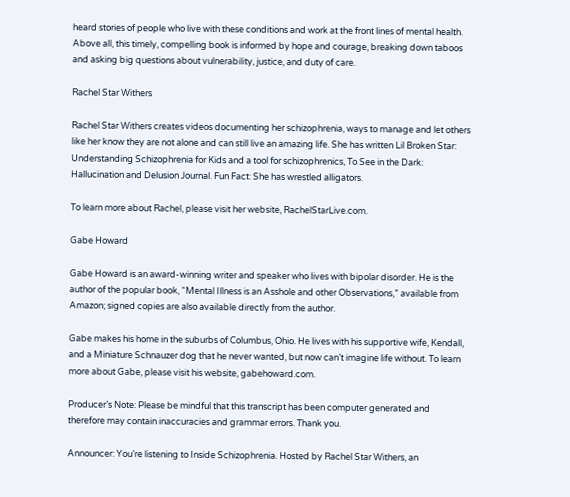heard stories of people who live with these conditions and work at the front lines of mental health. Above all, this timely, compelling book is informed by hope and courage, breaking down taboos and asking big questions about vulnerability, justice, and duty of care.

Rachel Star Withers

Rachel Star Withers creates videos documenting her schizophrenia, ways to manage and let others like her know they are not alone and can still live an amazing life. She has written Lil Broken Star: Understanding Schizophrenia for Kids and a tool for schizophrenics, To See in the Dark: Hallucination and Delusion Journal. Fun Fact: She has wrestled alligators.

To learn more about Rachel, please visit her website, RachelStarLive.com.

Gabe Howard

Gabe Howard is an award-winning writer and speaker who lives with bipolar disorder. He is the author of the popular book, “Mental Illness is an Asshole and other Observations,” available from Amazon; signed copies are also available directly from the author.

Gabe makes his home in the suburbs of Columbus, Ohio. He lives with his supportive wife, Kendall, and a Miniature Schnauzer dog that he never wanted, but now can’t imagine life without. To learn more about Gabe, please visit his website, gabehoward.com.

Producer’s Note: Please be mindful that this transcript has been computer generated and therefore may contain inaccuracies and grammar errors. Thank you.

Announcer: You’re listening to Inside Schizophrenia. Hosted by Rachel Star Withers, an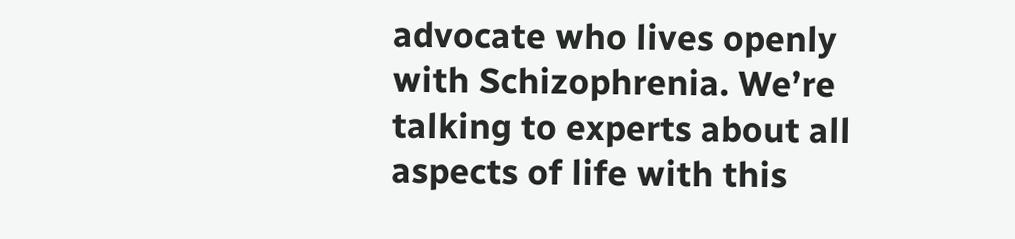advocate who lives openly with Schizophrenia. We’re talking to experts about all aspects of life with this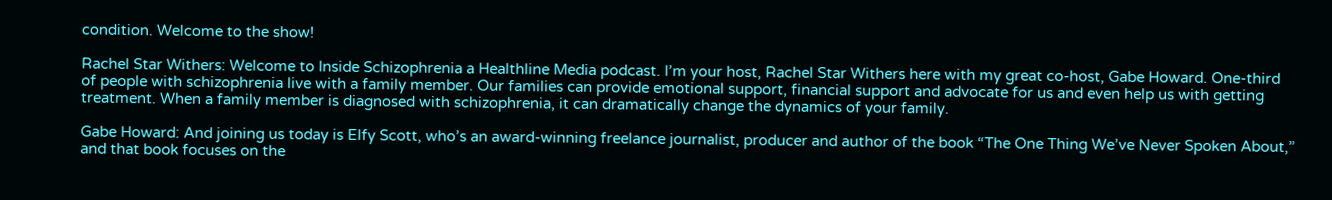condition. Welcome to the show!

Rachel Star Withers: Welcome to Inside Schizophrenia a Healthline Media podcast. I’m your host, Rachel Star Withers here with my great co-host, Gabe Howard. One-third of people with schizophrenia live with a family member. Our families can provide emotional support, financial support and advocate for us and even help us with getting treatment. When a family member is diagnosed with schizophrenia, it can dramatically change the dynamics of your family.

Gabe Howard: And joining us today is Elfy Scott, who’s an award-winning freelance journalist, producer and author of the book “The One Thing We’ve Never Spoken About,” and that book focuses on the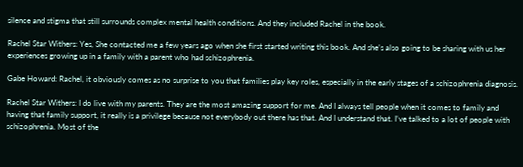silence and stigma that still surrounds complex mental health conditions. And they included Rachel in the book.

Rachel Star Withers: Yes, She contacted me a few years ago when she first started writing this book. And she’s also going to be sharing with us her experiences growing up in a family with a parent who had schizophrenia.

Gabe Howard: Rachel, it obviously comes as no surprise to you that families play key roles, especially in the early stages of a schizophrenia diagnosis.

Rachel Star Withers: I do live with my parents. They are the most amazing support for me. And I always tell people when it comes to family and having that family support, it really is a privilege because not everybody out there has that. And I understand that. I’ve talked to a lot of people with schizophrenia. Most of the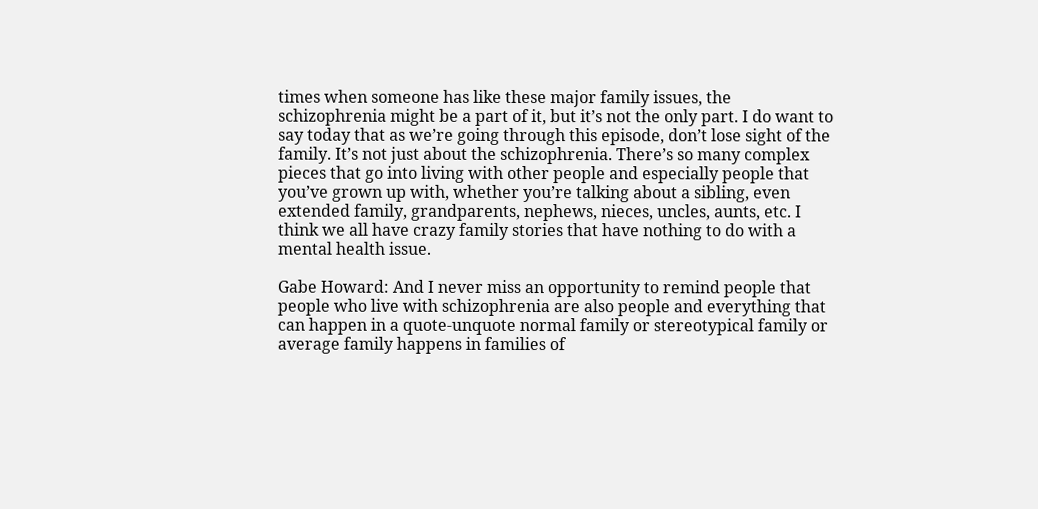times when someone has like these major family issues, the schizophrenia might be a part of it, but it’s not the only part. I do want to say today that as we’re going through this episode, don’t lose sight of the family. It’s not just about the schizophrenia. There’s so many complex pieces that go into living with other people and especially people that you’ve grown up with, whether you’re talking about a sibling, even extended family, grandparents, nephews, nieces, uncles, aunts, etc. I think we all have crazy family stories that have nothing to do with a mental health issue.

Gabe Howard: And I never miss an opportunity to remind people that people who live with schizophrenia are also people and everything that can happen in a quote-unquote normal family or stereotypical family or average family happens in families of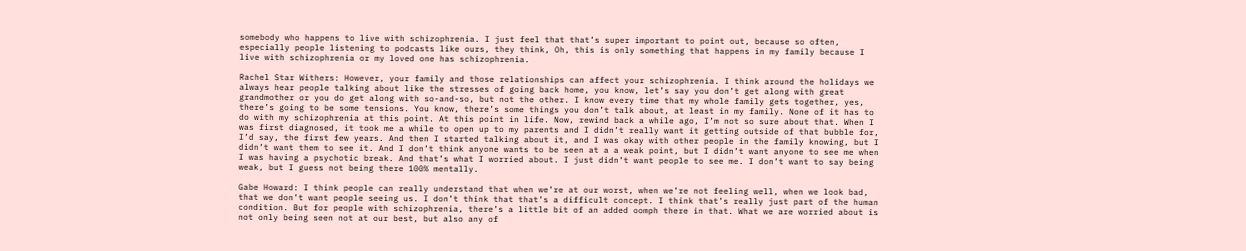somebody who happens to live with schizophrenia. I just feel that that’s super important to point out, because so often, especially people listening to podcasts like ours, they think, Oh, this is only something that happens in my family because I live with schizophrenia or my loved one has schizophrenia.

Rachel Star Withers: However, your family and those relationships can affect your schizophrenia. I think around the holidays we always hear people talking about like the stresses of going back home, you know, let’s say you don’t get along with great grandmother or you do get along with so-and-so, but not the other. I know every time that my whole family gets together, yes, there’s going to be some tensions. You know, there’s some things you don’t talk about, at least in my family. None of it has to do with my schizophrenia at this point. At this point in life. Now, rewind back a while ago, I’m not so sure about that. When I was first diagnosed, it took me a while to open up to my parents and I didn’t really want it getting outside of that bubble for, I’d say, the first few years. And then I started talking about it, and I was okay with other people in the family knowing, but I didn’t want them to see it. And I don’t think anyone wants to be seen at a a weak point, but I didn’t want anyone to see me when I was having a psychotic break. And that’s what I worried about. I just didn’t want people to see me. I don’t want to say being weak, but I guess not being there 100% mentally.

Gabe Howard: I think people can really understand that when we’re at our worst, when we’re not feeling well, when we look bad, that we don’t want people seeing us. I don’t think that that’s a difficult concept. I think that’s really just part of the human condition. But for people with schizophrenia, there’s a little bit of an added oomph there in that. What we are worried about is not only being seen not at our best, but also any of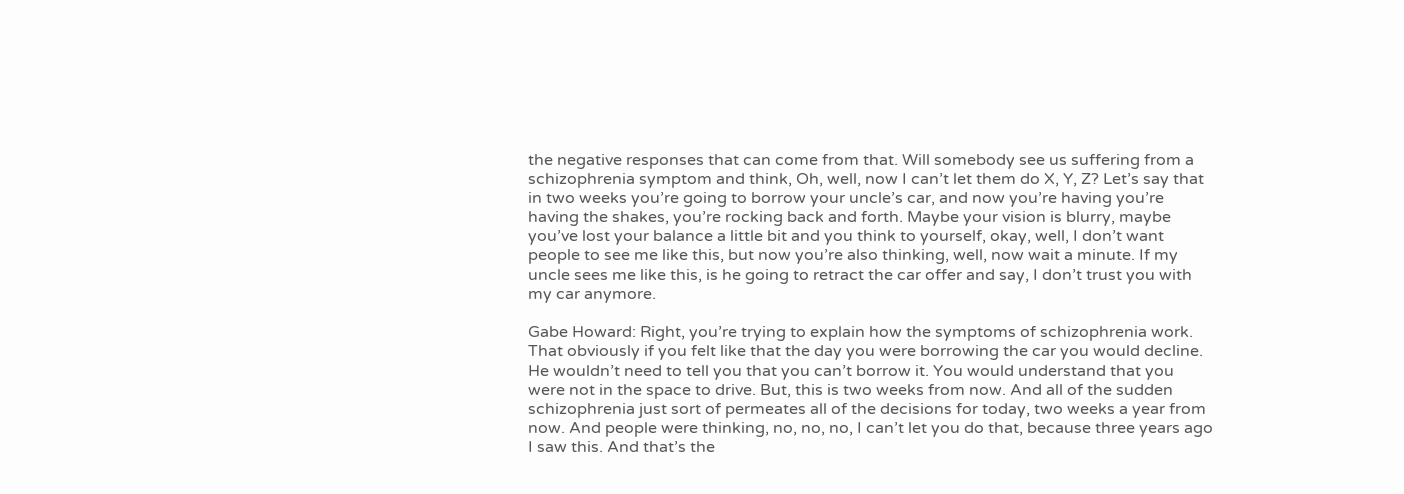the negative responses that can come from that. Will somebody see us suffering from a schizophrenia symptom and think, Oh, well, now I can’t let them do X, Y, Z? Let’s say that in two weeks you’re going to borrow your uncle’s car, and now you’re having you’re having the shakes, you’re rocking back and forth. Maybe your vision is blurry, maybe you’ve lost your balance a little bit and you think to yourself, okay, well, I don’t want people to see me like this, but now you’re also thinking, well, now wait a minute. If my uncle sees me like this, is he going to retract the car offer and say, I don’t trust you with my car anymore.

Gabe Howard: Right, you’re trying to explain how the symptoms of schizophrenia work. That obviously if you felt like that the day you were borrowing the car you would decline. He wouldn’t need to tell you that you can’t borrow it. You would understand that you were not in the space to drive. But, this is two weeks from now. And all of the sudden schizophrenia just sort of permeates all of the decisions for today, two weeks a year from now. And people were thinking, no, no, no, I can’t let you do that, because three years ago I saw this. And that’s the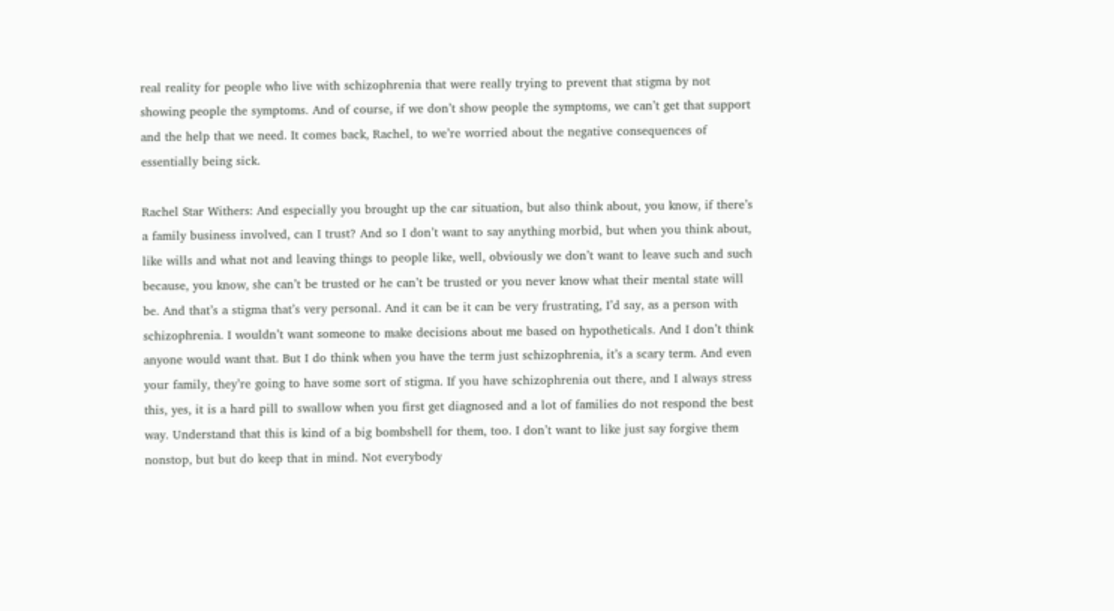real reality for people who live with schizophrenia that were really trying to prevent that stigma by not showing people the symptoms. And of course, if we don’t show people the symptoms, we can’t get that support and the help that we need. It comes back, Rachel, to we’re worried about the negative consequences of essentially being sick.

Rachel Star Withers: And especially you brought up the car situation, but also think about, you know, if there’s a family business involved, can I trust? And so I don’t want to say anything morbid, but when you think about, like wills and what not and leaving things to people like, well, obviously we don’t want to leave such and such because, you know, she can’t be trusted or he can’t be trusted or you never know what their mental state will be. And that’s a stigma that’s very personal. And it can be it can be very frustrating, I’d say, as a person with schizophrenia. I wouldn’t want someone to make decisions about me based on hypotheticals. And I don’t think anyone would want that. But I do think when you have the term just schizophrenia, it’s a scary term. And even your family, they’re going to have some sort of stigma. If you have schizophrenia out there, and I always stress this, yes, it is a hard pill to swallow when you first get diagnosed and a lot of families do not respond the best way. Understand that this is kind of a big bombshell for them, too. I don’t want to like just say forgive them nonstop, but but do keep that in mind. Not everybody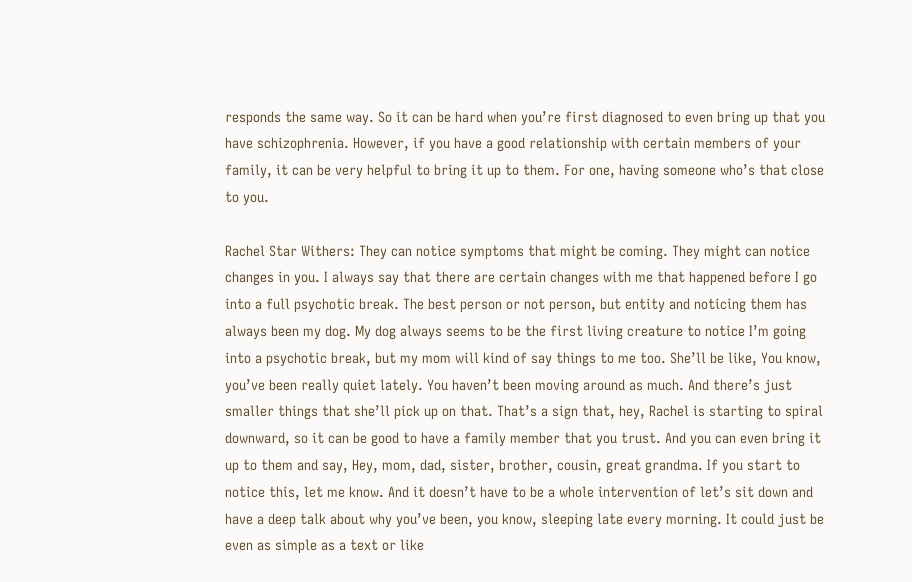responds the same way. So it can be hard when you’re first diagnosed to even bring up that you have schizophrenia. However, if you have a good relationship with certain members of your family, it can be very helpful to bring it up to them. For one, having someone who’s that close to you.

Rachel Star Withers: They can notice symptoms that might be coming. They might can notice changes in you. I always say that there are certain changes with me that happened before I go into a full psychotic break. The best person or not person, but entity and noticing them has always been my dog. My dog always seems to be the first living creature to notice I’m going into a psychotic break, but my mom will kind of say things to me too. She’ll be like, You know, you’ve been really quiet lately. You haven’t been moving around as much. And there’s just smaller things that she’ll pick up on that. That’s a sign that, hey, Rachel is starting to spiral downward, so it can be good to have a family member that you trust. And you can even bring it up to them and say, Hey, mom, dad, sister, brother, cousin, great grandma. If you start to notice this, let me know. And it doesn’t have to be a whole intervention of let’s sit down and have a deep talk about why you’ve been, you know, sleeping late every morning. It could just be even as simple as a text or like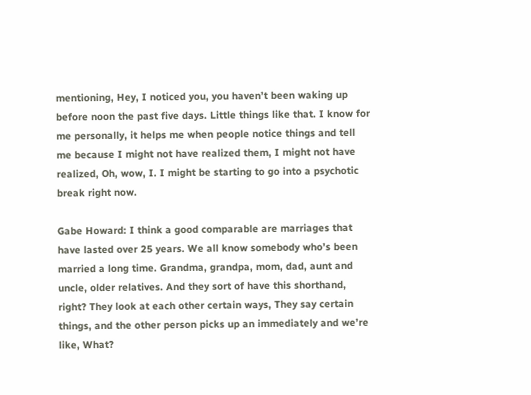mentioning, Hey, I noticed you, you haven’t been waking up before noon the past five days. Little things like that. I know for me personally, it helps me when people notice things and tell me because I might not have realized them, I might not have realized, Oh, wow, I. I might be starting to go into a psychotic break right now.

Gabe Howard: I think a good comparable are marriages that have lasted over 25 years. We all know somebody who’s been married a long time. Grandma, grandpa, mom, dad, aunt and uncle, older relatives. And they sort of have this shorthand, right? They look at each other certain ways, They say certain things, and the other person picks up an immediately and we’re like, What?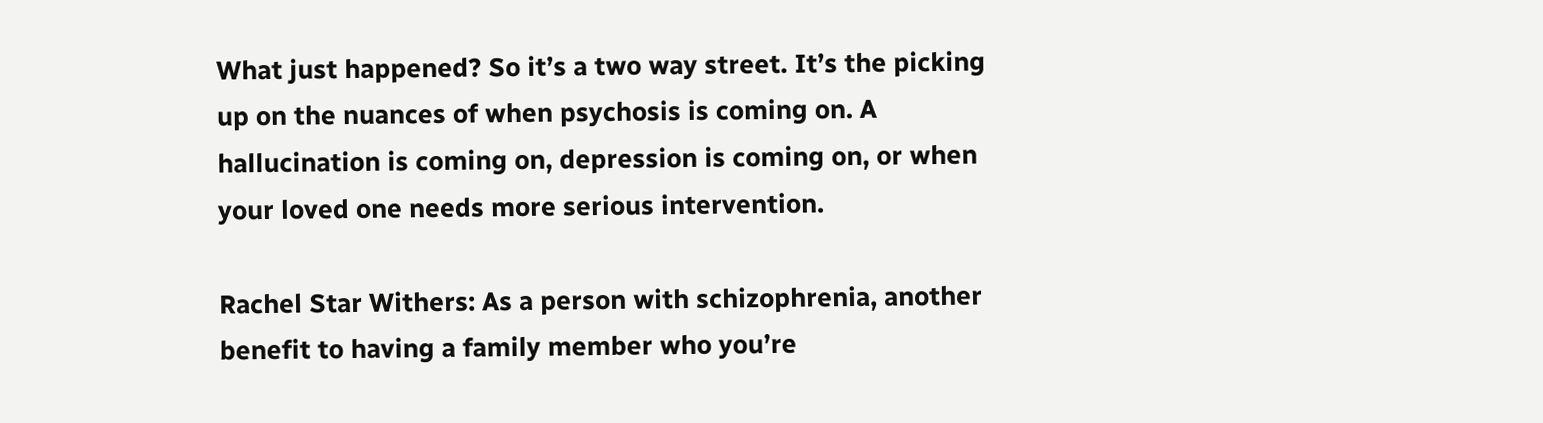What just happened? So it’s a two way street. It’s the picking up on the nuances of when psychosis is coming on. A hallucination is coming on, depression is coming on, or when your loved one needs more serious intervention.

Rachel Star Withers: As a person with schizophrenia, another benefit to having a family member who you’re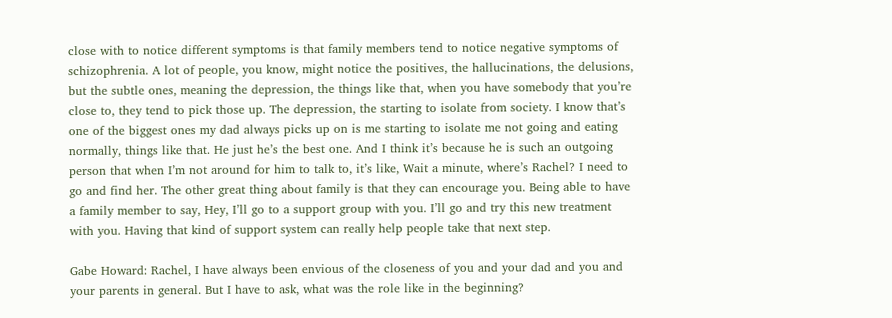close with to notice different symptoms is that family members tend to notice negative symptoms of schizophrenia. A lot of people, you know, might notice the positives, the hallucinations, the delusions, but the subtle ones, meaning the depression, the things like that, when you have somebody that you’re close to, they tend to pick those up. The depression, the starting to isolate from society. I know that’s one of the biggest ones my dad always picks up on is me starting to isolate me not going and eating normally, things like that. He just he’s the best one. And I think it’s because he is such an outgoing person that when I’m not around for him to talk to, it’s like, Wait a minute, where’s Rachel? I need to go and find her. The other great thing about family is that they can encourage you. Being able to have a family member to say, Hey, I’ll go to a support group with you. I’ll go and try this new treatment with you. Having that kind of support system can really help people take that next step.

Gabe Howard: Rachel, I have always been envious of the closeness of you and your dad and you and your parents in general. But I have to ask, what was the role like in the beginning?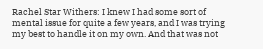Rachel Star Withers: I knew I had some sort of mental issue for quite a few years, and I was trying my best to handle it on my own. And that was not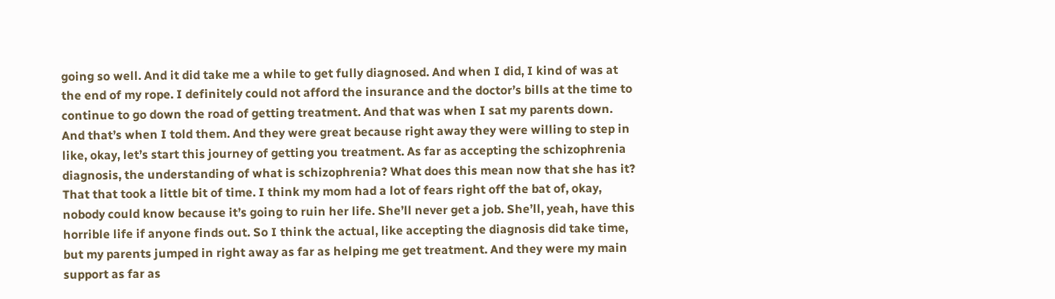going so well. And it did take me a while to get fully diagnosed. And when I did, I kind of was at the end of my rope. I definitely could not afford the insurance and the doctor’s bills at the time to continue to go down the road of getting treatment. And that was when I sat my parents down. And that’s when I told them. And they were great because right away they were willing to step in like, okay, let’s start this journey of getting you treatment. As far as accepting the schizophrenia diagnosis, the understanding of what is schizophrenia? What does this mean now that she has it? That that took a little bit of time. I think my mom had a lot of fears right off the bat of, okay, nobody could know because it’s going to ruin her life. She’ll never get a job. She’ll, yeah, have this horrible life if anyone finds out. So I think the actual, like accepting the diagnosis did take time, but my parents jumped in right away as far as helping me get treatment. And they were my main support as far as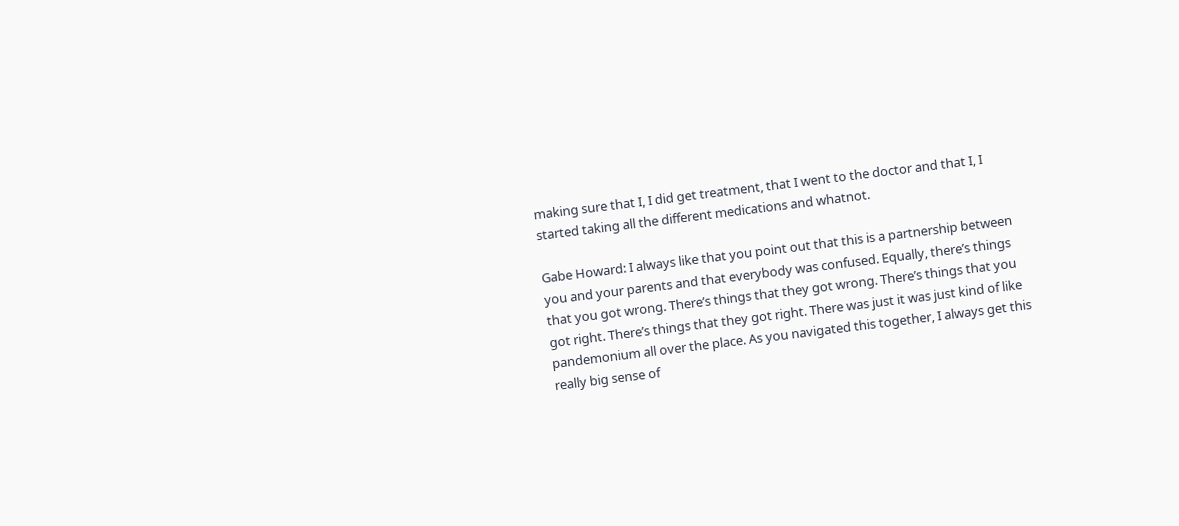making sure that I, I did get treatment, that I went to the doctor and that I, I started taking all the different medications and whatnot.

Gabe Howard: I always like that you point out that this is a partnership between you and your parents and that everybody was confused. Equally, there’s things that you got wrong. There’s things that they got wrong. There’s things that you got right. There’s things that they got right. There was just it was just kind of like pandemonium all over the place. As you navigated this together, I always get this really big sense of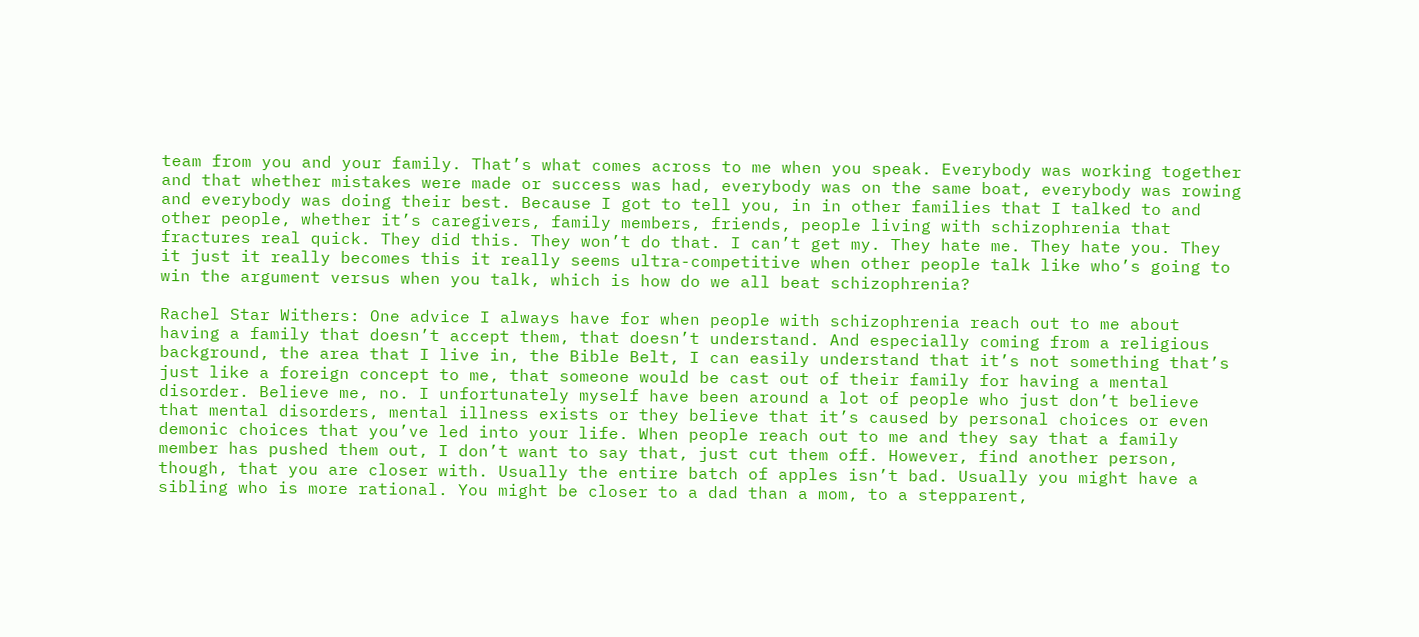team from you and your family. That’s what comes across to me when you speak. Everybody was working together and that whether mistakes were made or success was had, everybody was on the same boat, everybody was rowing and everybody was doing their best. Because I got to tell you, in in other families that I talked to and other people, whether it’s caregivers, family members, friends, people living with schizophrenia that fractures real quick. They did this. They won’t do that. I can’t get my. They hate me. They hate you. They it just it really becomes this it really seems ultra-competitive when other people talk like who’s going to win the argument versus when you talk, which is how do we all beat schizophrenia?

Rachel Star Withers: One advice I always have for when people with schizophrenia reach out to me about having a family that doesn’t accept them, that doesn’t understand. And especially coming from a religious background, the area that I live in, the Bible Belt, I can easily understand that it’s not something that’s just like a foreign concept to me, that someone would be cast out of their family for having a mental disorder. Believe me, no. I unfortunately myself have been around a lot of people who just don’t believe that mental disorders, mental illness exists or they believe that it’s caused by personal choices or even demonic choices that you’ve led into your life. When people reach out to me and they say that a family member has pushed them out, I don’t want to say that, just cut them off. However, find another person, though, that you are closer with. Usually the entire batch of apples isn’t bad. Usually you might have a sibling who is more rational. You might be closer to a dad than a mom, to a stepparent,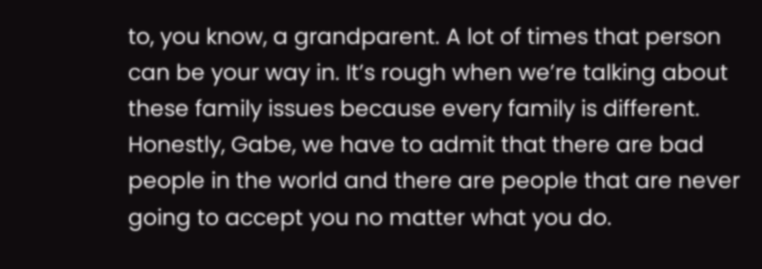to, you know, a grandparent. A lot of times that person can be your way in. It’s rough when we’re talking about these family issues because every family is different. Honestly, Gabe, we have to admit that there are bad people in the world and there are people that are never going to accept you no matter what you do.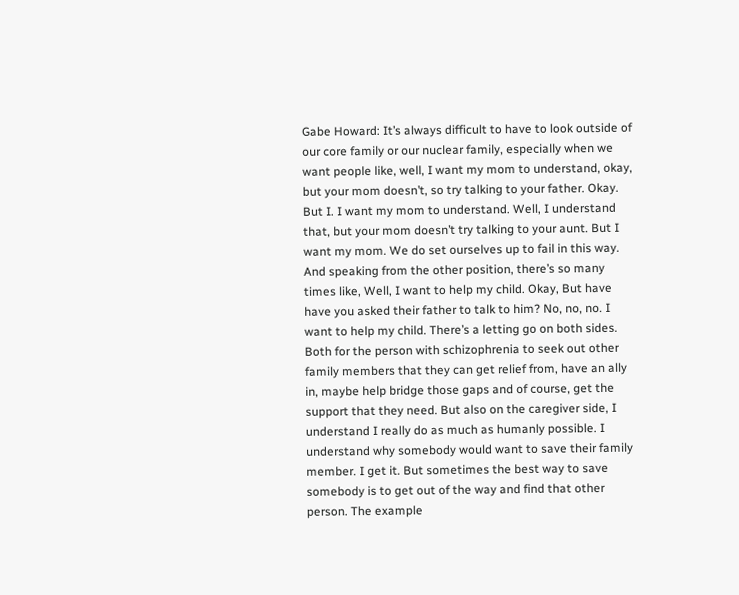Gabe Howard: It’s always difficult to have to look outside of our core family or our nuclear family, especially when we want people like, well, I want my mom to understand, okay, but your mom doesn’t, so try talking to your father. Okay. But I. I want my mom to understand. Well, I understand that, but your mom doesn’t try talking to your aunt. But I want my mom. We do set ourselves up to fail in this way. And speaking from the other position, there’s so many times like, Well, I want to help my child. Okay, But have have you asked their father to talk to him? No, no, no. I want to help my child. There’s a letting go on both sides. Both for the person with schizophrenia to seek out other family members that they can get relief from, have an ally in, maybe help bridge those gaps and of course, get the support that they need. But also on the caregiver side, I understand I really do as much as humanly possible. I understand why somebody would want to save their family member. I get it. But sometimes the best way to save somebody is to get out of the way and find that other person. The example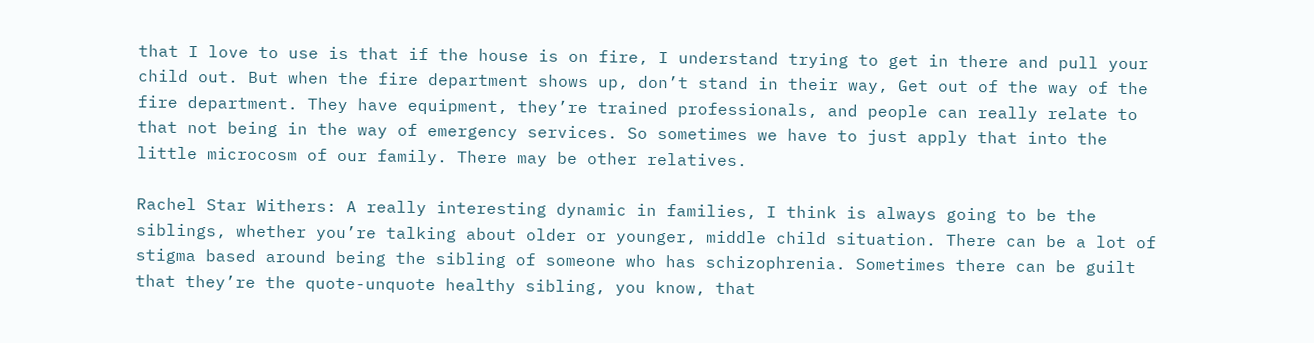that I love to use is that if the house is on fire, I understand trying to get in there and pull your child out. But when the fire department shows up, don’t stand in their way, Get out of the way of the fire department. They have equipment, they’re trained professionals, and people can really relate to that not being in the way of emergency services. So sometimes we have to just apply that into the little microcosm of our family. There may be other relatives.

Rachel Star Withers: A really interesting dynamic in families, I think is always going to be the siblings, whether you’re talking about older or younger, middle child situation. There can be a lot of stigma based around being the sibling of someone who has schizophrenia. Sometimes there can be guilt that they’re the quote-unquote healthy sibling, you know, that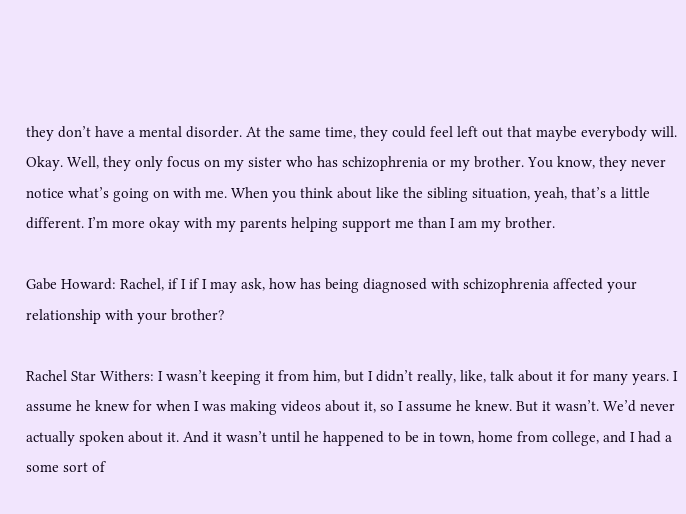they don’t have a mental disorder. At the same time, they could feel left out that maybe everybody will. Okay. Well, they only focus on my sister who has schizophrenia or my brother. You know, they never notice what’s going on with me. When you think about like the sibling situation, yeah, that’s a little different. I’m more okay with my parents helping support me than I am my brother.

Gabe Howard: Rachel, if I if I may ask, how has being diagnosed with schizophrenia affected your relationship with your brother?

Rachel Star Withers: I wasn’t keeping it from him, but I didn’t really, like, talk about it for many years. I assume he knew for when I was making videos about it, so I assume he knew. But it wasn’t. We’d never actually spoken about it. And it wasn’t until he happened to be in town, home from college, and I had a some sort of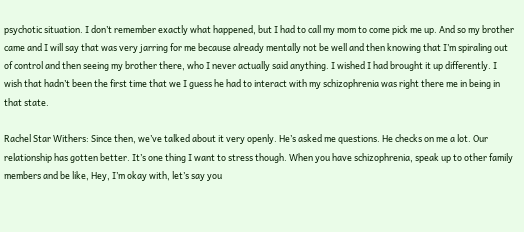psychotic situation. I don’t remember exactly what happened, but I had to call my mom to come pick me up. And so my brother came and I will say that was very jarring for me because already mentally not be well and then knowing that I’m spiraling out of control and then seeing my brother there, who I never actually said anything. I wished I had brought it up differently. I wish that hadn’t been the first time that we I guess he had to interact with my schizophrenia was right there me in being in that state.

Rachel Star Withers: Since then, we’ve talked about it very openly. He’s asked me questions. He checks on me a lot. Our relationship has gotten better. It’s one thing I want to stress though. When you have schizophrenia, speak up to other family members and be like, Hey, I’m okay with, let’s say you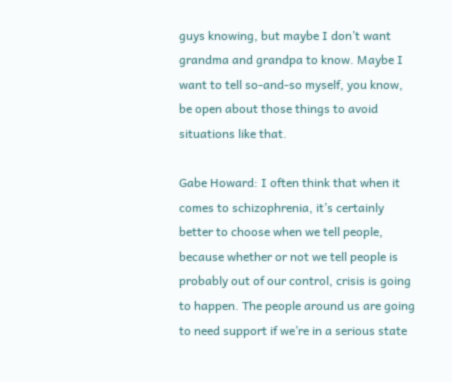guys knowing, but maybe I don’t want grandma and grandpa to know. Maybe I want to tell so-and-so myself, you know, be open about those things to avoid situations like that.

Gabe Howard: I often think that when it comes to schizophrenia, it’s certainly better to choose when we tell people, because whether or not we tell people is probably out of our control, crisis is going to happen. The people around us are going to need support if we’re in a serious state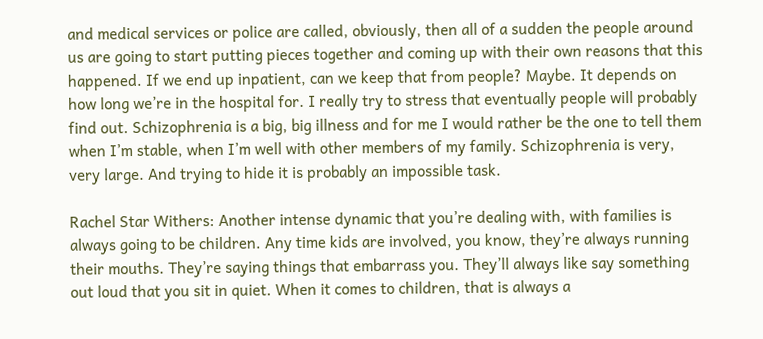and medical services or police are called, obviously, then all of a sudden the people around us are going to start putting pieces together and coming up with their own reasons that this happened. If we end up inpatient, can we keep that from people? Maybe. It depends on how long we’re in the hospital for. I really try to stress that eventually people will probably find out. Schizophrenia is a big, big illness and for me I would rather be the one to tell them when I’m stable, when I’m well with other members of my family. Schizophrenia is very, very large. And trying to hide it is probably an impossible task.

Rachel Star Withers: Another intense dynamic that you’re dealing with, with families is always going to be children. Any time kids are involved, you know, they’re always running their mouths. They’re saying things that embarrass you. They’ll always like say something out loud that you sit in quiet. When it comes to children, that is always a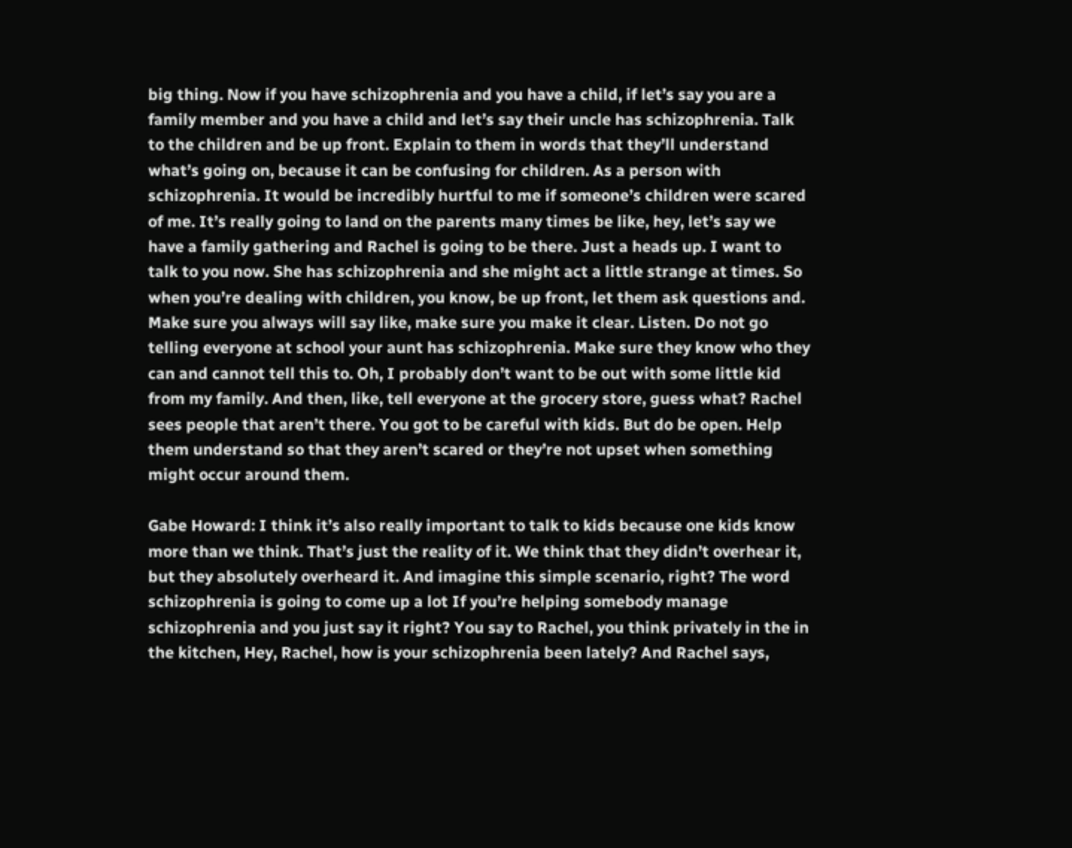big thing. Now if you have schizophrenia and you have a child, if let’s say you are a family member and you have a child and let’s say their uncle has schizophrenia. Talk to the children and be up front. Explain to them in words that they’ll understand what’s going on, because it can be confusing for children. As a person with schizophrenia. It would be incredibly hurtful to me if someone’s children were scared of me. It’s really going to land on the parents many times be like, hey, let’s say we have a family gathering and Rachel is going to be there. Just a heads up. I want to talk to you now. She has schizophrenia and she might act a little strange at times. So when you’re dealing with children, you know, be up front, let them ask questions and. Make sure you always will say like, make sure you make it clear. Listen. Do not go telling everyone at school your aunt has schizophrenia. Make sure they know who they can and cannot tell this to. Oh, I probably don’t want to be out with some little kid from my family. And then, like, tell everyone at the grocery store, guess what? Rachel sees people that aren’t there. You got to be careful with kids. But do be open. Help them understand so that they aren’t scared or they’re not upset when something might occur around them.

Gabe Howard: I think it’s also really important to talk to kids because one kids know more than we think. That’s just the reality of it. We think that they didn’t overhear it, but they absolutely overheard it. And imagine this simple scenario, right? The word schizophrenia is going to come up a lot If you’re helping somebody manage schizophrenia and you just say it right? You say to Rachel, you think privately in the in the kitchen, Hey, Rachel, how is your schizophrenia been lately? And Rachel says,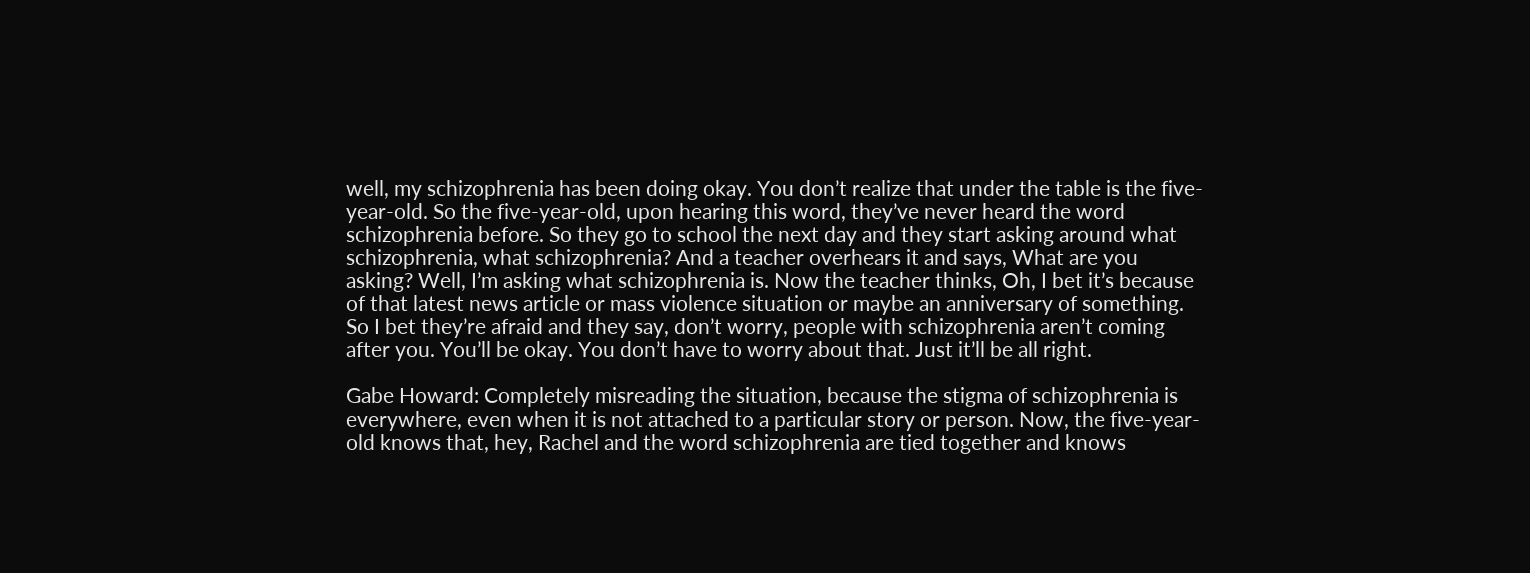well, my schizophrenia has been doing okay. You don’t realize that under the table is the five-year-old. So the five-year-old, upon hearing this word, they’ve never heard the word schizophrenia before. So they go to school the next day and they start asking around what schizophrenia, what schizophrenia? And a teacher overhears it and says, What are you asking? Well, I’m asking what schizophrenia is. Now the teacher thinks, Oh, I bet it’s because of that latest news article or mass violence situation or maybe an anniversary of something. So I bet they’re afraid and they say, don’t worry, people with schizophrenia aren’t coming after you. You’ll be okay. You don’t have to worry about that. Just it’ll be all right.

Gabe Howard: Completely misreading the situation, because the stigma of schizophrenia is everywhere, even when it is not attached to a particular story or person. Now, the five-year-old knows that, hey, Rachel and the word schizophrenia are tied together and knows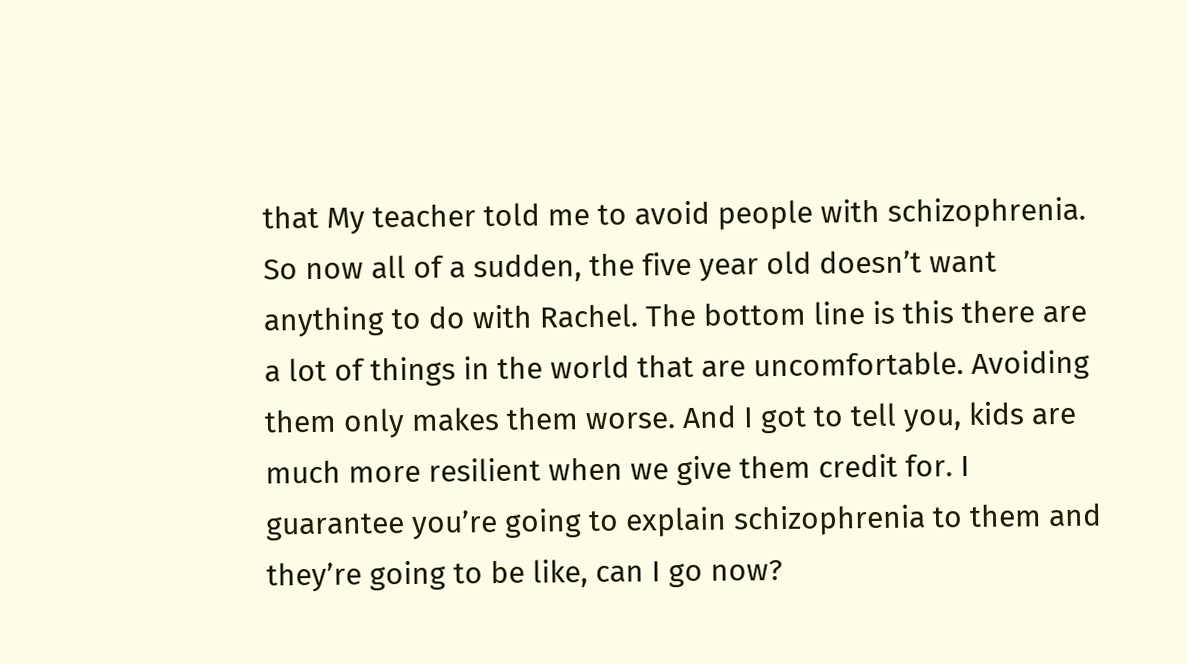that My teacher told me to avoid people with schizophrenia. So now all of a sudden, the five year old doesn’t want anything to do with Rachel. The bottom line is this there are a lot of things in the world that are uncomfortable. Avoiding them only makes them worse. And I got to tell you, kids are much more resilient when we give them credit for. I guarantee you’re going to explain schizophrenia to them and they’re going to be like, can I go now?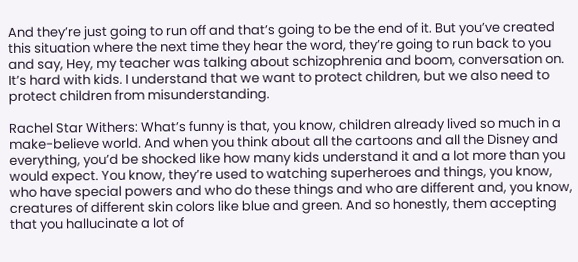And they’re just going to run off and that’s going to be the end of it. But you’ve created this situation where the next time they hear the word, they’re going to run back to you and say, Hey, my teacher was talking about schizophrenia and boom, conversation on. It’s hard with kids. I understand that we want to protect children, but we also need to protect children from misunderstanding.

Rachel Star Withers: What’s funny is that, you know, children already lived so much in a make-believe world. And when you think about all the cartoons and all the Disney and everything, you’d be shocked like how many kids understand it and a lot more than you would expect. You know, they’re used to watching superheroes and things, you know, who have special powers and who do these things and who are different and, you know, creatures of different skin colors like blue and green. And so honestly, them accepting that you hallucinate a lot of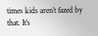times kids aren’t fazed by that. It’s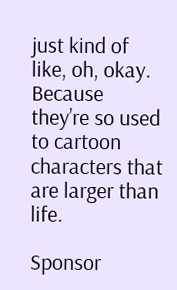just kind of like, oh, okay. Because they’re so used to cartoon characters that are larger than life.

Sponsor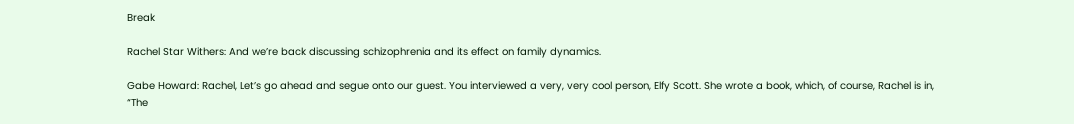Break

Rachel Star Withers: And we’re back discussing schizophrenia and its effect on family dynamics.

Gabe Howard: Rachel, Let’s go ahead and segue onto our guest. You interviewed a very, very cool person, Elfy Scott. She wrote a book, which, of course, Rachel is in, “The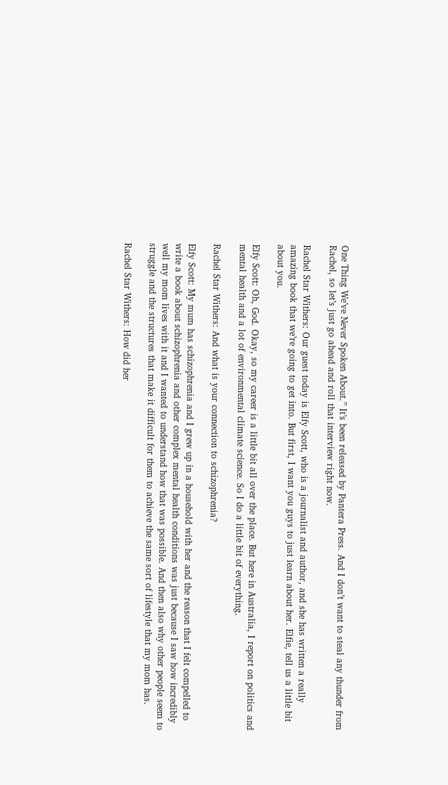One Thing We’ve Never Spoken About.” It’s been released by Pantera Press. And I don’t want to steal any thunder from Rachel, so let’s just go ahead and roll that interview right now.

Rachel Star Withers: Our guest today is Elfy Scott, who is a journalist and author, and she has written a really amazing book that we’re going to get into. But first, I want you guys to just learn about her. Elfie, tell us a little bit about you.

Elfy Scott: Oh, God. Okay, so my career is a little bit all over the place. But here in Australia, I report on politics and mental health and a lot of environmental climate science. So I do a little bit of everything.

Rachel Star Withers: And what is your connection to schizophrenia?

Elfy Scott: My mum has schizophrenia and I grew up in a household with her and the reason that I felt compelled to write a book about schizophrenia and other complex mental health conditions was just because I saw how incredibly well my mom lives with it and I wanted to understand how that was possible. And then also why other people seem to struggle and the structures that make it difficult for them to achieve the same sort of lifestyle that my mom has.

Rachel Star Withers: How did her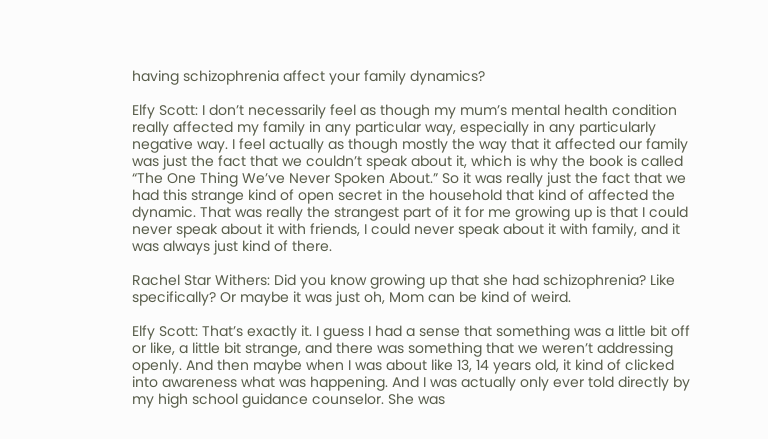having schizophrenia affect your family dynamics?

Elfy Scott: I don’t necessarily feel as though my mum’s mental health condition really affected my family in any particular way, especially in any particularly negative way. I feel actually as though mostly the way that it affected our family was just the fact that we couldn’t speak about it, which is why the book is called “The One Thing We’ve Never Spoken About.” So it was really just the fact that we had this strange kind of open secret in the household that kind of affected the dynamic. That was really the strangest part of it for me growing up is that I could never speak about it with friends, I could never speak about it with family, and it was always just kind of there.

Rachel Star Withers: Did you know growing up that she had schizophrenia? Like specifically? Or maybe it was just oh, Mom can be kind of weird.

Elfy Scott: That’s exactly it. I guess I had a sense that something was a little bit off or like, a little bit strange, and there was something that we weren’t addressing openly. And then maybe when I was about like 13, 14 years old, it kind of clicked into awareness what was happening. And I was actually only ever told directly by my high school guidance counselor. She was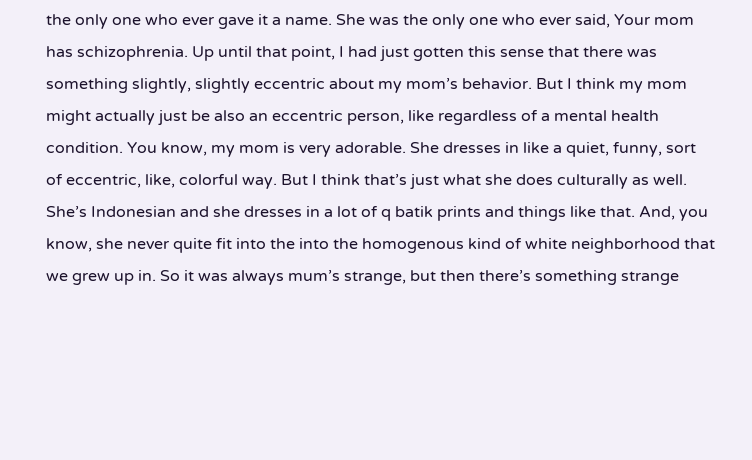the only one who ever gave it a name. She was the only one who ever said, Your mom has schizophrenia. Up until that point, I had just gotten this sense that there was something slightly, slightly eccentric about my mom’s behavior. But I think my mom might actually just be also an eccentric person, like regardless of a mental health condition. You know, my mom is very adorable. She dresses in like a quiet, funny, sort of eccentric, like, colorful way. But I think that’s just what she does culturally as well. She’s Indonesian and she dresses in a lot of q batik prints and things like that. And, you know, she never quite fit into the into the homogenous kind of white neighborhood that we grew up in. So it was always mum’s strange, but then there’s something strange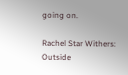going on.

Rachel Star Withers: Outside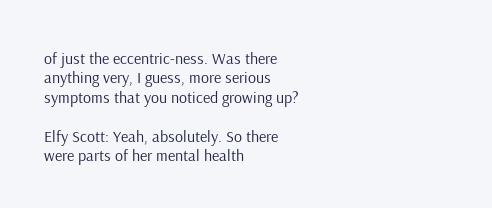of just the eccentric-ness. Was there anything very, I guess, more serious symptoms that you noticed growing up?

Elfy Scott: Yeah, absolutely. So there were parts of her mental health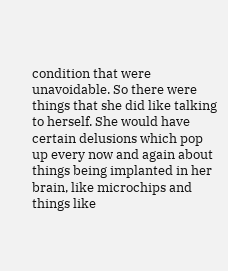condition that were unavoidable. So there were things that she did like talking to herself. She would have certain delusions which pop up every now and again about things being implanted in her brain, like microchips and things like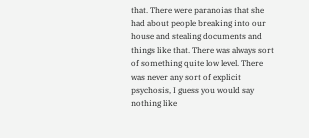that. There were paranoias that she had about people breaking into our house and stealing documents and things like that. There was always sort of something quite low level. There was never any sort of explicit psychosis, I guess you would say nothing like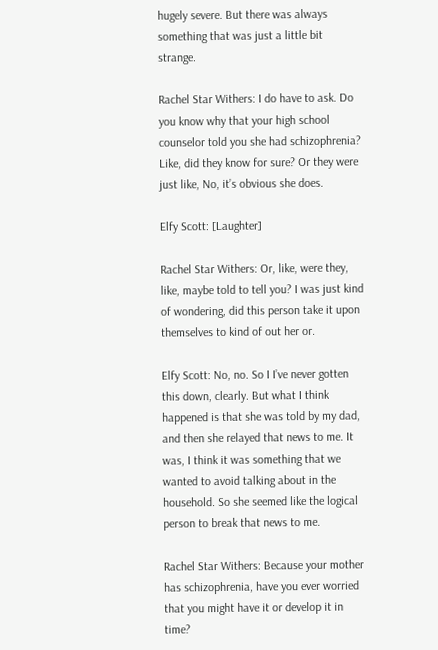hugely severe. But there was always something that was just a little bit strange.

Rachel Star Withers: I do have to ask. Do you know why that your high school counselor told you she had schizophrenia? Like, did they know for sure? Or they were just like, No, it’s obvious she does.

Elfy Scott: [Laughter]

Rachel Star Withers: Or, like, were they, like, maybe told to tell you? I was just kind of wondering, did this person take it upon themselves to kind of out her or.

Elfy Scott: No, no. So I I’ve never gotten this down, clearly. But what I think happened is that she was told by my dad, and then she relayed that news to me. It was, I think it was something that we wanted to avoid talking about in the household. So she seemed like the logical person to break that news to me.

Rachel Star Withers: Because your mother has schizophrenia, have you ever worried that you might have it or develop it in time?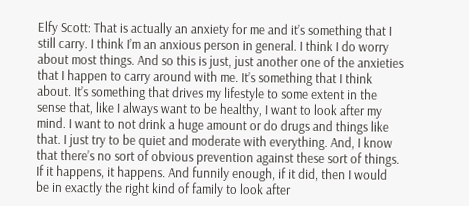Elfy Scott: That is actually an anxiety for me and it’s something that I still carry. I think I’m an anxious person in general. I think I do worry about most things. And so this is just, just another one of the anxieties that I happen to carry around with me. It’s something that I think about. It’s something that drives my lifestyle to some extent in the sense that, like I always want to be healthy, I want to look after my mind. I want to not drink a huge amount or do drugs and things like that. I just try to be quiet and moderate with everything. And, I know that there’s no sort of obvious prevention against these sort of things. If it happens, it happens. And funnily enough, if it did, then I would be in exactly the right kind of family to look after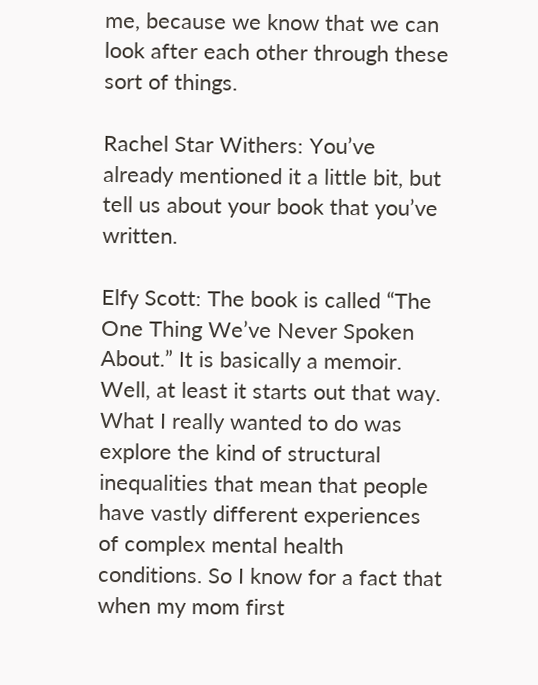me, because we know that we can look after each other through these sort of things.

Rachel Star Withers: You’ve already mentioned it a little bit, but tell us about your book that you’ve written.

Elfy Scott: The book is called “The One Thing We’ve Never Spoken About.” It is basically a memoir. Well, at least it starts out that way. What I really wanted to do was explore the kind of structural inequalities that mean that people have vastly different experiences of complex mental health conditions. So I know for a fact that when my mom first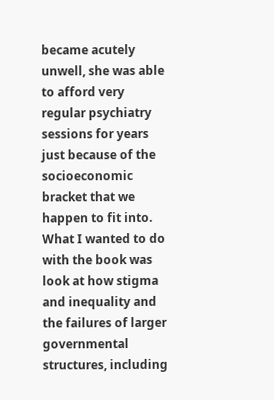became acutely unwell, she was able to afford very regular psychiatry sessions for years just because of the socioeconomic bracket that we happen to fit into. What I wanted to do with the book was look at how stigma and inequality and the failures of larger governmental structures, including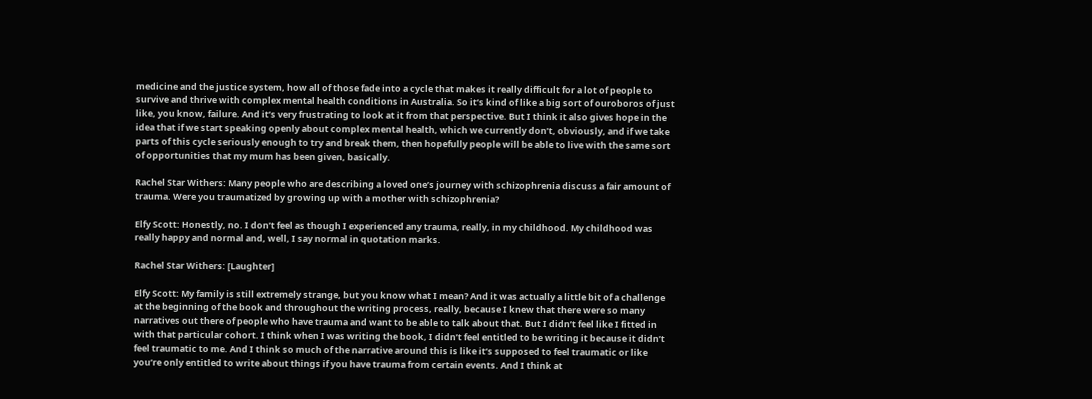medicine and the justice system, how all of those fade into a cycle that makes it really difficult for a lot of people to survive and thrive with complex mental health conditions in Australia. So it’s kind of like a big sort of ouroboros of just like, you know, failure. And it’s very frustrating to look at it from that perspective. But I think it also gives hope in the idea that if we start speaking openly about complex mental health, which we currently don’t, obviously, and if we take parts of this cycle seriously enough to try and break them, then hopefully people will be able to live with the same sort of opportunities that my mum has been given, basically.

Rachel Star Withers: Many people who are describing a loved one’s journey with schizophrenia discuss a fair amount of trauma. Were you traumatized by growing up with a mother with schizophrenia?

Elfy Scott: Honestly, no. I don’t feel as though I experienced any trauma, really, in my childhood. My childhood was really happy and normal and, well, I say normal in quotation marks.

Rachel Star Withers: [Laughter]

Elfy Scott: My family is still extremely strange, but you know what I mean? And it was actually a little bit of a challenge at the beginning of the book and throughout the writing process, really, because I knew that there were so many narratives out there of people who have trauma and want to be able to talk about that. But I didn’t feel like I fitted in with that particular cohort. I think when I was writing the book, I didn’t feel entitled to be writing it because it didn’t feel traumatic to me. And I think so much of the narrative around this is like it’s supposed to feel traumatic or like you’re only entitled to write about things if you have trauma from certain events. And I think at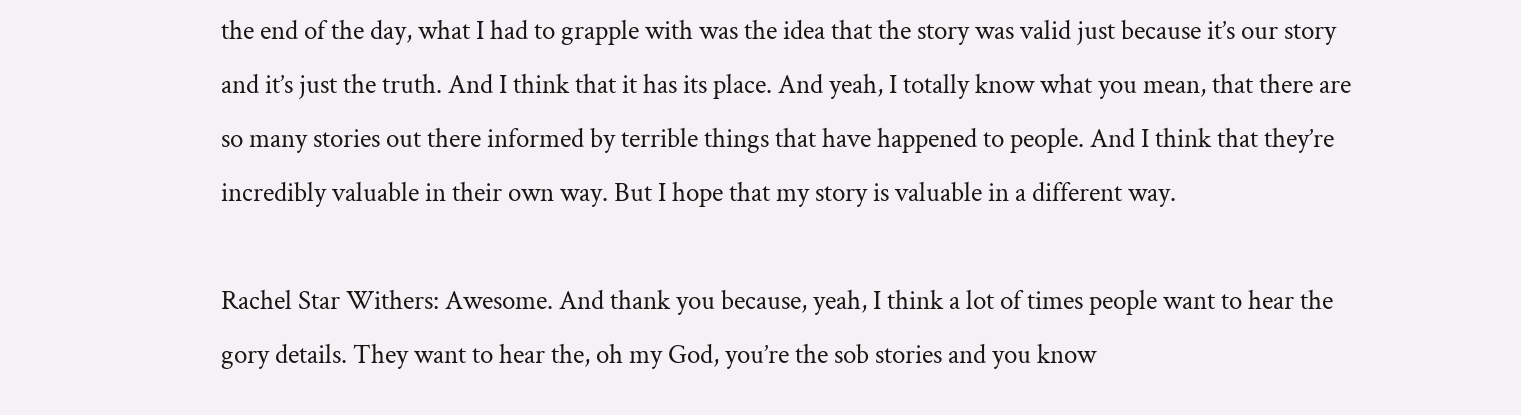the end of the day, what I had to grapple with was the idea that the story was valid just because it’s our story and it’s just the truth. And I think that it has its place. And yeah, I totally know what you mean, that there are so many stories out there informed by terrible things that have happened to people. And I think that they’re incredibly valuable in their own way. But I hope that my story is valuable in a different way.

Rachel Star Withers: Awesome. And thank you because, yeah, I think a lot of times people want to hear the gory details. They want to hear the, oh my God, you’re the sob stories and you know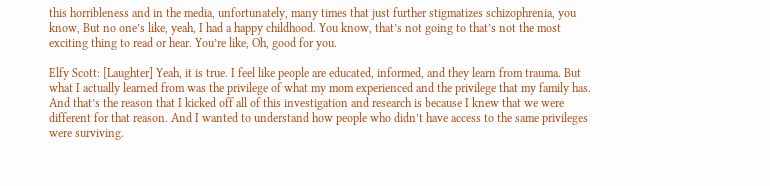this horribleness and in the media, unfortunately, many times that just further stigmatizes schizophrenia, you know, But no one’s like, yeah, I had a happy childhood. You know, that’s not going to that’s not the most exciting thing to read or hear. You’re like, Oh, good for you.

Elfy Scott: [Laughter] Yeah, it is true. I feel like people are educated, informed, and they learn from trauma. But what I actually learned from was the privilege of what my mom experienced and the privilege that my family has. And that’s the reason that I kicked off all of this investigation and research is because I knew that we were different for that reason. And I wanted to understand how people who didn’t have access to the same privileges were surviving.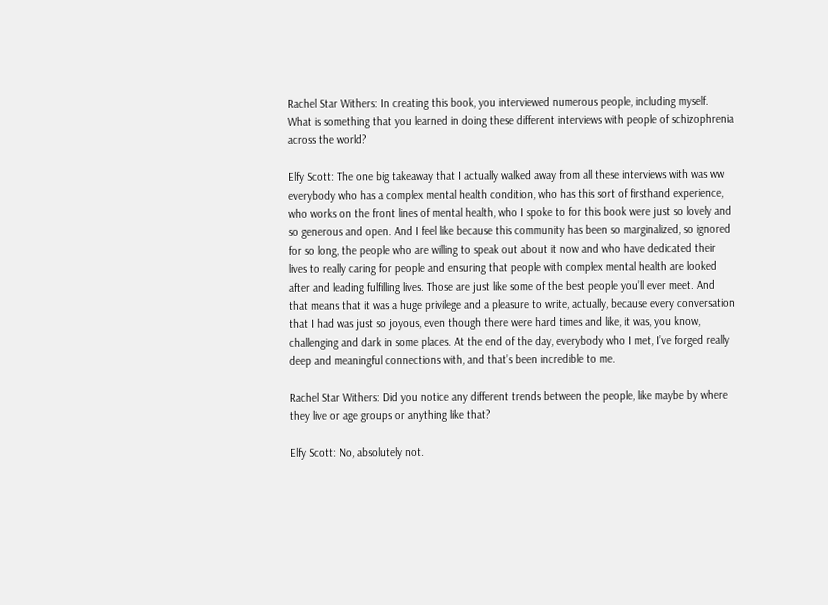Rachel Star Withers: In creating this book, you interviewed numerous people, including myself. What is something that you learned in doing these different interviews with people of schizophrenia across the world?

Elfy Scott: The one big takeaway that I actually walked away from all these interviews with was ww everybody who has a complex mental health condition, who has this sort of firsthand experience, who works on the front lines of mental health, who I spoke to for this book were just so lovely and so generous and open. And I feel like because this community has been so marginalized, so ignored for so long, the people who are willing to speak out about it now and who have dedicated their lives to really caring for people and ensuring that people with complex mental health are looked after and leading fulfilling lives. Those are just like some of the best people you’ll ever meet. And that means that it was a huge privilege and a pleasure to write, actually, because every conversation that I had was just so joyous, even though there were hard times and like, it was, you know, challenging and dark in some places. At the end of the day, everybody who I met, I’ve forged really deep and meaningful connections with, and that’s been incredible to me.

Rachel Star Withers: Did you notice any different trends between the people, like maybe by where they live or age groups or anything like that?

Elfy Scott: No, absolutely not.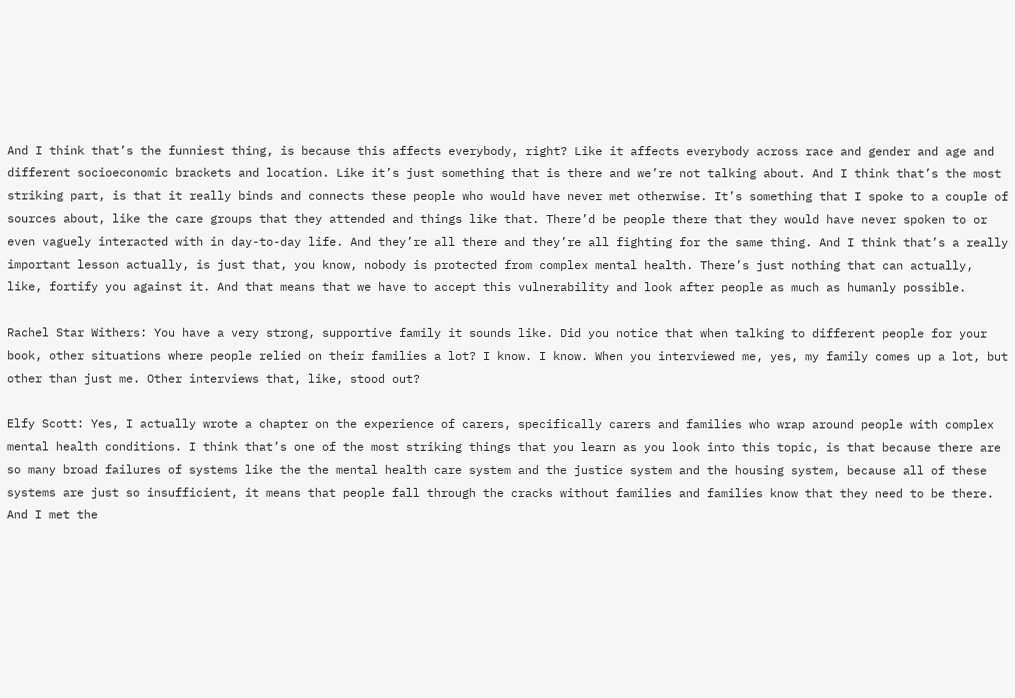And I think that’s the funniest thing, is because this affects everybody, right? Like it affects everybody across race and gender and age and different socioeconomic brackets and location. Like it’s just something that is there and we’re not talking about. And I think that’s the most striking part, is that it really binds and connects these people who would have never met otherwise. It’s something that I spoke to a couple of sources about, like the care groups that they attended and things like that. There’d be people there that they would have never spoken to or even vaguely interacted with in day-to-day life. And they’re all there and they’re all fighting for the same thing. And I think that’s a really important lesson actually, is just that, you know, nobody is protected from complex mental health. There’s just nothing that can actually, like, fortify you against it. And that means that we have to accept this vulnerability and look after people as much as humanly possible.

Rachel Star Withers: You have a very strong, supportive family it sounds like. Did you notice that when talking to different people for your book, other situations where people relied on their families a lot? I know. I know. When you interviewed me, yes, my family comes up a lot, but other than just me. Other interviews that, like, stood out?

Elfy Scott: Yes, I actually wrote a chapter on the experience of carers, specifically carers and families who wrap around people with complex mental health conditions. I think that’s one of the most striking things that you learn as you look into this topic, is that because there are so many broad failures of systems like the the mental health care system and the justice system and the housing system, because all of these systems are just so insufficient, it means that people fall through the cracks without families and families know that they need to be there. And I met the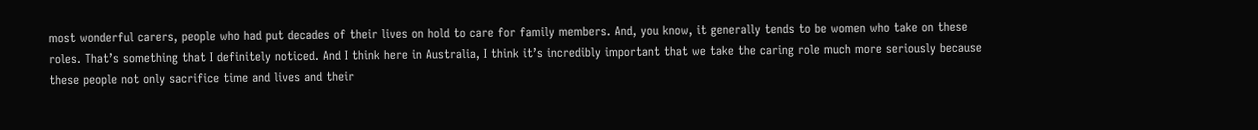most wonderful carers, people who had put decades of their lives on hold to care for family members. And, you know, it generally tends to be women who take on these roles. That’s something that I definitely noticed. And I think here in Australia, I think it’s incredibly important that we take the caring role much more seriously because these people not only sacrifice time and lives and their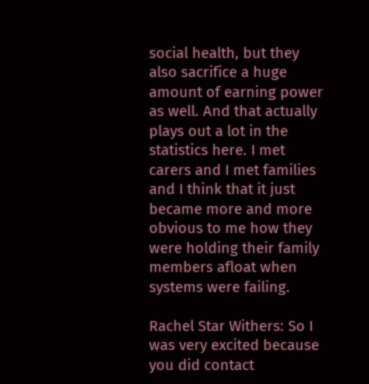social health, but they also sacrifice a huge amount of earning power as well. And that actually plays out a lot in the statistics here. I met carers and I met families and I think that it just became more and more obvious to me how they were holding their family members afloat when systems were failing.

Rachel Star Withers: So I was very excited because you did contact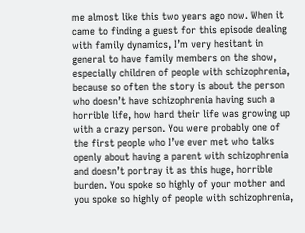me almost like this two years ago now. When it came to finding a guest for this episode dealing with family dynamics, I’m very hesitant in general to have family members on the show, especially children of people with schizophrenia, because so often the story is about the person who doesn’t have schizophrenia having such a horrible life, how hard their life was growing up with a crazy person. You were probably one of the first people who I’ve ever met who talks openly about having a parent with schizophrenia and doesn’t portray it as this huge, horrible burden. You spoke so highly of your mother and you spoke so highly of people with schizophrenia,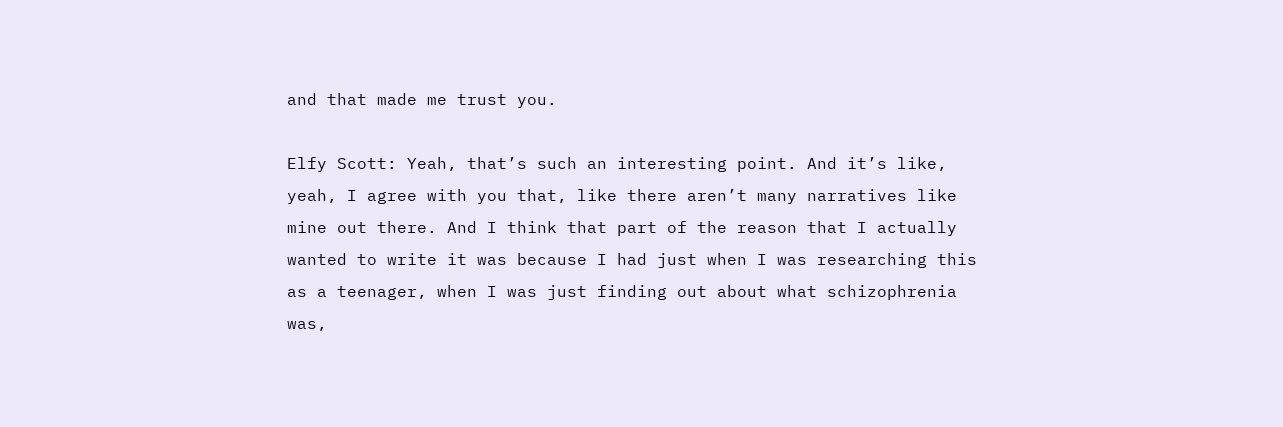and that made me trust you.

Elfy Scott: Yeah, that’s such an interesting point. And it’s like, yeah, I agree with you that, like there aren’t many narratives like mine out there. And I think that part of the reason that I actually wanted to write it was because I had just when I was researching this as a teenager, when I was just finding out about what schizophrenia was,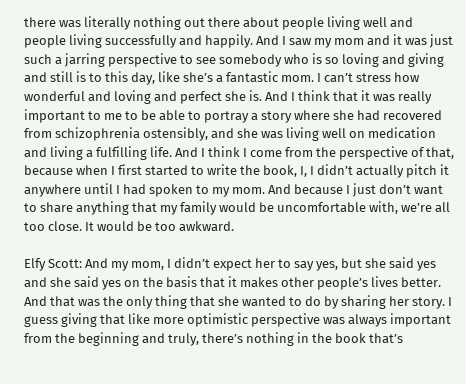there was literally nothing out there about people living well and people living successfully and happily. And I saw my mom and it was just such a jarring perspective to see somebody who is so loving and giving and still is to this day, like she’s a fantastic mom. I can’t stress how wonderful and loving and perfect she is. And I think that it was really important to me to be able to portray a story where she had recovered from schizophrenia ostensibly, and she was living well on medication and living a fulfilling life. And I think I come from the perspective of that, because when I first started to write the book, I, I didn’t actually pitch it anywhere until I had spoken to my mom. And because I just don’t want to share anything that my family would be uncomfortable with, we’re all too close. It would be too awkward.

Elfy Scott: And my mom, I didn’t expect her to say yes, but she said yes and she said yes on the basis that it makes other people’s lives better. And that was the only thing that she wanted to do by sharing her story. I guess giving that like more optimistic perspective was always important from the beginning and truly, there’s nothing in the book that’s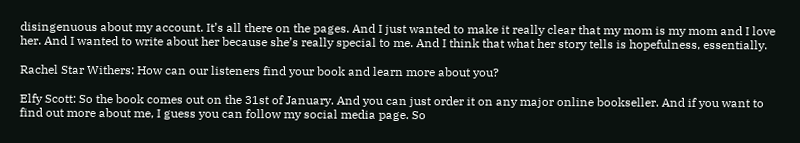disingenuous about my account. It’s all there on the pages. And I just wanted to make it really clear that my mom is my mom and I love her. And I wanted to write about her because she’s really special to me. And I think that what her story tells is hopefulness, essentially.

Rachel Star Withers: How can our listeners find your book and learn more about you?

Elfy Scott: So the book comes out on the 31st of January. And you can just order it on any major online bookseller. And if you want to find out more about me, I guess you can follow my social media page. So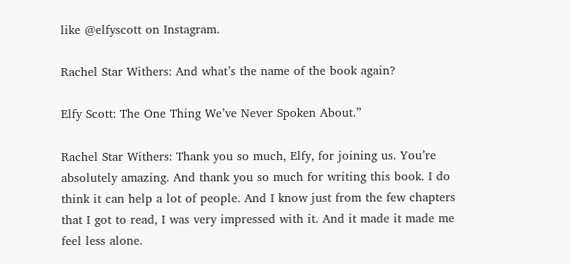like @elfyscott on Instagram.

Rachel Star Withers: And what’s the name of the book again?

Elfy Scott: The One Thing We’ve Never Spoken About.”

Rachel Star Withers: Thank you so much, Elfy, for joining us. You’re absolutely amazing. And thank you so much for writing this book. I do think it can help a lot of people. And I know just from the few chapters that I got to read, I was very impressed with it. And it made it made me feel less alone.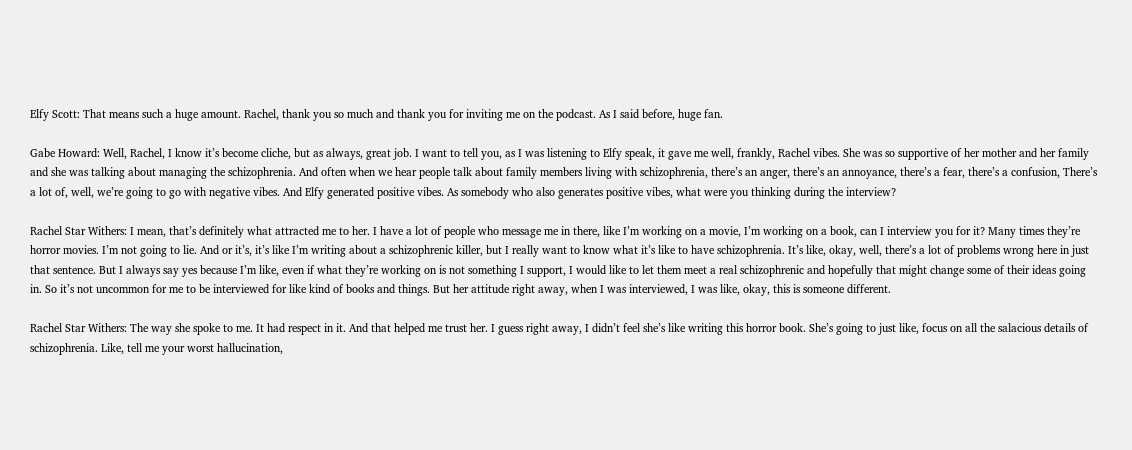Elfy Scott: That means such a huge amount. Rachel, thank you so much and thank you for inviting me on the podcast. As I said before, huge fan.

Gabe Howard: Well, Rachel, I know it’s become cliche, but as always, great job. I want to tell you, as I was listening to Elfy speak, it gave me well, frankly, Rachel vibes. She was so supportive of her mother and her family and she was talking about managing the schizophrenia. And often when we hear people talk about family members living with schizophrenia, there’s an anger, there’s an annoyance, there’s a fear, there’s a confusion, There’s a lot of, well, we’re going to go with negative vibes. And Elfy generated positive vibes. As somebody who also generates positive vibes, what were you thinking during the interview?

Rachel Star Withers: I mean, that’s definitely what attracted me to her. I have a lot of people who message me in there, like I’m working on a movie, I’m working on a book, can I interview you for it? Many times they’re horror movies. I’m not going to lie. And or it’s, it’s like I’m writing about a schizophrenic killer, but I really want to know what it’s like to have schizophrenia. It’s like, okay, well, there’s a lot of problems wrong here in just that sentence. But I always say yes because I’m like, even if what they’re working on is not something I support, I would like to let them meet a real schizophrenic and hopefully that might change some of their ideas going in. So it’s not uncommon for me to be interviewed for like kind of books and things. But her attitude right away, when I was interviewed, I was like, okay, this is someone different.

Rachel Star Withers: The way she spoke to me. It had respect in it. And that helped me trust her. I guess right away, I didn’t feel she’s like writing this horror book. She’s going to just like, focus on all the salacious details of schizophrenia. Like, tell me your worst hallucination,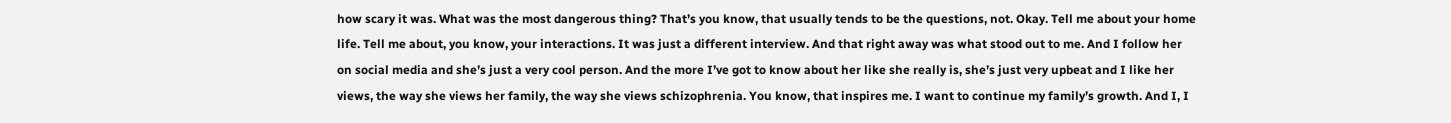how scary it was. What was the most dangerous thing? That’s you know, that usually tends to be the questions, not. Okay. Tell me about your home life. Tell me about, you know, your interactions. It was just a different interview. And that right away was what stood out to me. And I follow her on social media and she’s just a very cool person. And the more I’ve got to know about her like she really is, she’s just very upbeat and I like her views, the way she views her family, the way she views schizophrenia. You know, that inspires me. I want to continue my family’s growth. And I, I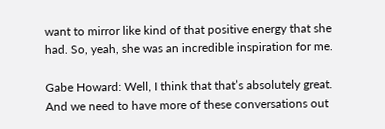want to mirror like kind of that positive energy that she had. So, yeah, she was an incredible inspiration for me.

Gabe Howard: Well, I think that that’s absolutely great. And we need to have more of these conversations out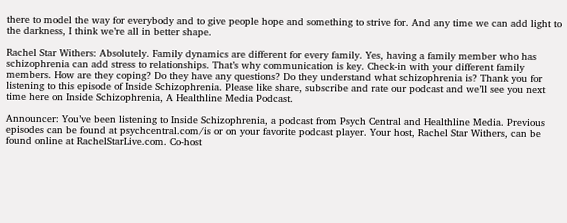there to model the way for everybody and to give people hope and something to strive for. And any time we can add light to the darkness, I think we’re all in better shape.

Rachel Star Withers: Absolutely. Family dynamics are different for every family. Yes, having a family member who has schizophrenia can add stress to relationships. That’s why communication is key. Check-in with your different family members. How are they coping? Do they have any questions? Do they understand what schizophrenia is? Thank you for listening to this episode of Inside Schizophrenia. Please like share, subscribe and rate our podcast and we’ll see you next time here on Inside Schizophrenia, A Healthline Media Podcast.

Announcer: You’ve been listening to Inside Schizophrenia, a podcast from Psych Central and Healthline Media. Previous episodes can be found at psychcentral.com/is or on your favorite podcast player. Your host, Rachel Star Withers, can be found online at RachelStarLive.com. Co-host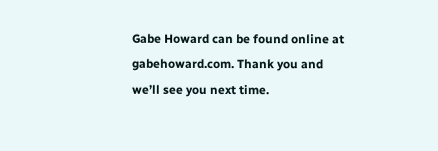Gabe Howard can be found online at gabehoward.com. Thank you and we’ll see you next time.